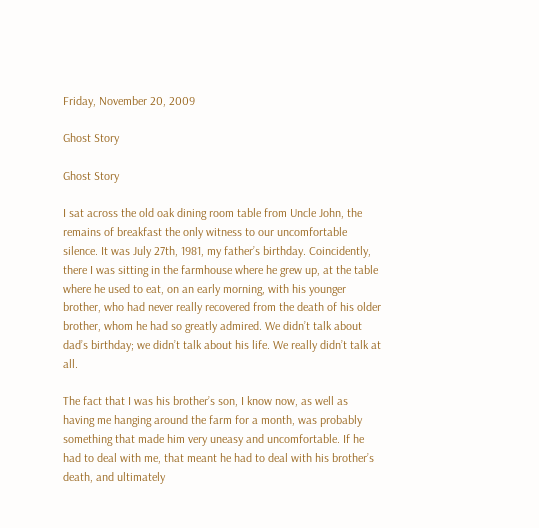Friday, November 20, 2009

Ghost Story

Ghost Story

I sat across the old oak dining room table from Uncle John, the remains of breakfast the only witness to our uncomfortable silence. It was July 27th, 1981, my father’s birthday. Coincidently, there I was sitting in the farmhouse where he grew up, at the table where he used to eat, on an early morning, with his younger brother, who had never really recovered from the death of his older brother, whom he had so greatly admired. We didn’t talk about dad’s birthday; we didn’t talk about his life. We really didn’t talk at all.

The fact that I was his brother’s son, I know now, as well as having me hanging around the farm for a month, was probably something that made him very uneasy and uncomfortable. If he had to deal with me, that meant he had to deal with his brother’s death, and ultimately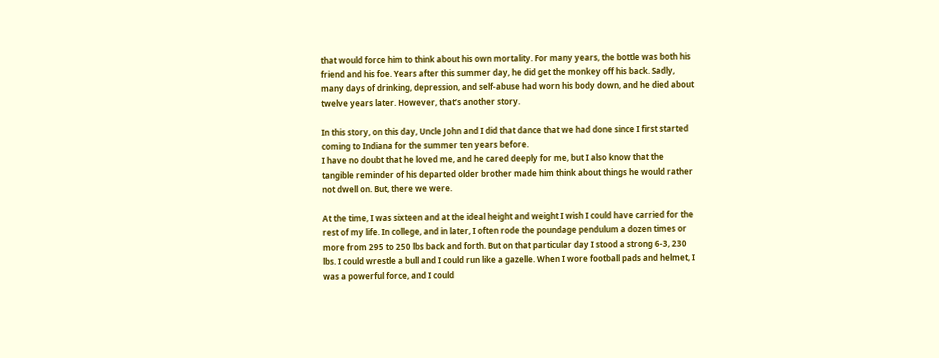that would force him to think about his own mortality. For many years, the bottle was both his friend and his foe. Years after this summer day, he did get the monkey off his back. Sadly, many days of drinking, depression, and self-abuse had worn his body down, and he died about twelve years later. However, that’s another story.

In this story, on this day, Uncle John and I did that dance that we had done since I first started coming to Indiana for the summer ten years before.
I have no doubt that he loved me, and he cared deeply for me, but I also know that the tangible reminder of his departed older brother made him think about things he would rather not dwell on. But, there we were.

At the time, I was sixteen and at the ideal height and weight I wish I could have carried for the rest of my life. In college, and in later, I often rode the poundage pendulum a dozen times or more from 295 to 250 lbs back and forth. But on that particular day I stood a strong 6-3, 230 lbs. I could wrestle a bull and I could run like a gazelle. When I wore football pads and helmet, I was a powerful force, and I could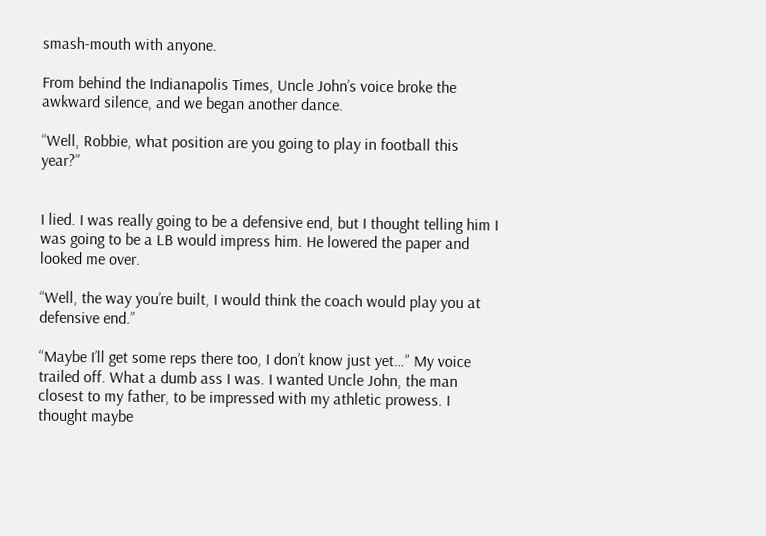smash-mouth with anyone.

From behind the Indianapolis Times, Uncle John’s voice broke the awkward silence, and we began another dance.

“Well, Robbie, what position are you going to play in football this year?”


I lied. I was really going to be a defensive end, but I thought telling him I was going to be a LB would impress him. He lowered the paper and looked me over.

“Well, the way you’re built, I would think the coach would play you at defensive end.”

“Maybe I’ll get some reps there too, I don’t know just yet…” My voice trailed off. What a dumb ass I was. I wanted Uncle John, the man closest to my father, to be impressed with my athletic prowess. I thought maybe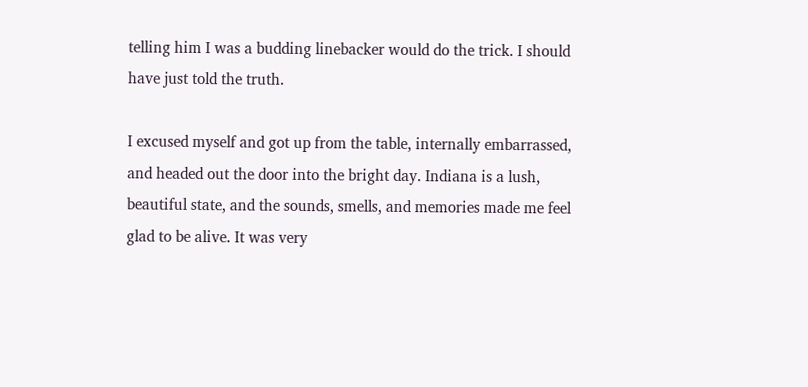telling him I was a budding linebacker would do the trick. I should have just told the truth.

I excused myself and got up from the table, internally embarrassed, and headed out the door into the bright day. Indiana is a lush, beautiful state, and the sounds, smells, and memories made me feel glad to be alive. It was very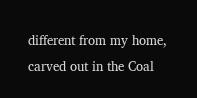different from my home, carved out in the Coal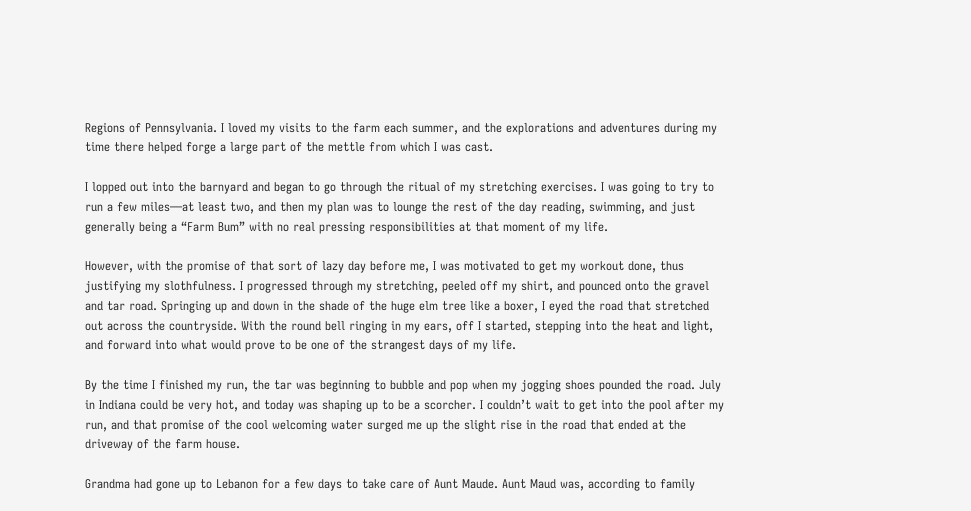Regions of Pennsylvania. I loved my visits to the farm each summer, and the explorations and adventures during my time there helped forge a large part of the mettle from which I was cast.

I lopped out into the barnyard and began to go through the ritual of my stretching exercises. I was going to try to run a few miles—at least two, and then my plan was to lounge the rest of the day reading, swimming, and just generally being a “Farm Bum” with no real pressing responsibilities at that moment of my life.

However, with the promise of that sort of lazy day before me, I was motivated to get my workout done, thus justifying my slothfulness. I progressed through my stretching, peeled off my shirt, and pounced onto the gravel and tar road. Springing up and down in the shade of the huge elm tree like a boxer, I eyed the road that stretched out across the countryside. With the round bell ringing in my ears, off I started, stepping into the heat and light, and forward into what would prove to be one of the strangest days of my life.

By the time I finished my run, the tar was beginning to bubble and pop when my jogging shoes pounded the road. July in Indiana could be very hot, and today was shaping up to be a scorcher. I couldn’t wait to get into the pool after my run, and that promise of the cool welcoming water surged me up the slight rise in the road that ended at the driveway of the farm house.

Grandma had gone up to Lebanon for a few days to take care of Aunt Maude. Aunt Maud was, according to family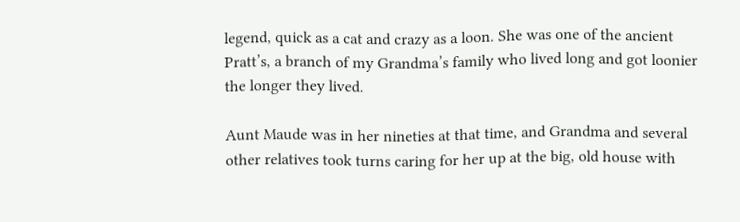legend, quick as a cat and crazy as a loon. She was one of the ancient Pratt’s, a branch of my Grandma’s family who lived long and got loonier the longer they lived.

Aunt Maude was in her nineties at that time, and Grandma and several other relatives took turns caring for her up at the big, old house with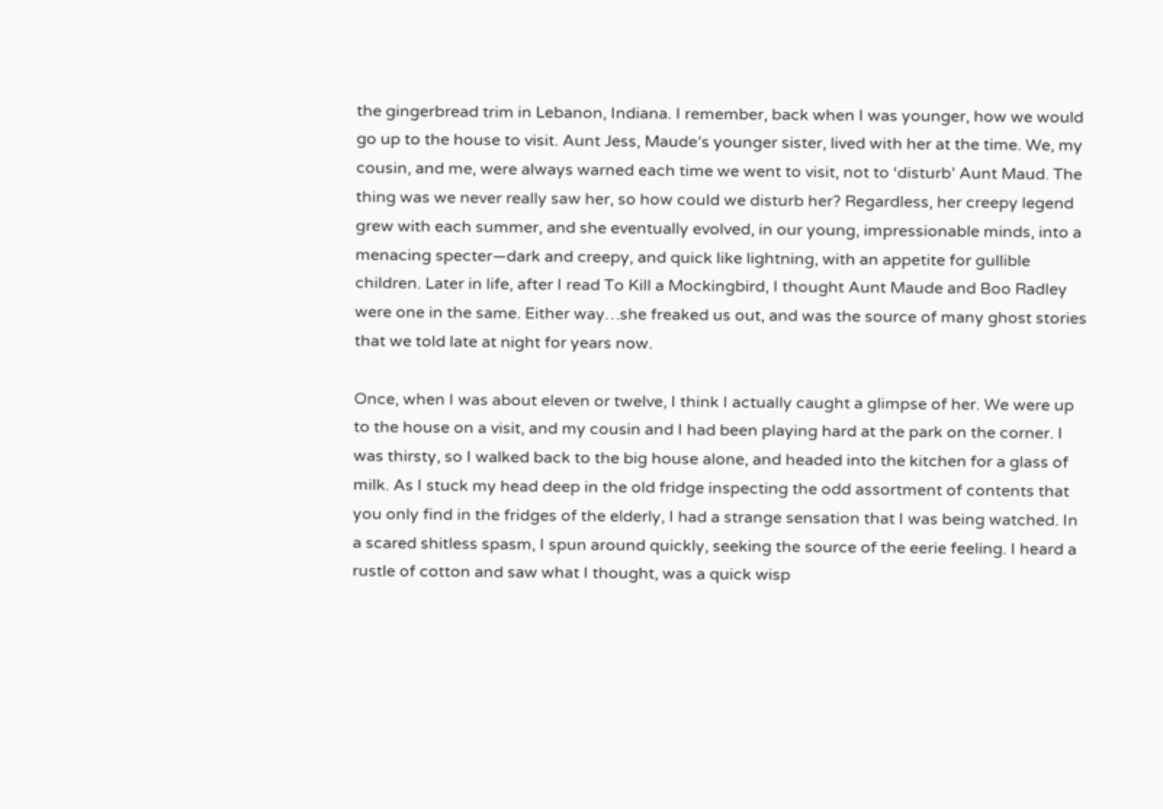the gingerbread trim in Lebanon, Indiana. I remember, back when I was younger, how we would go up to the house to visit. Aunt Jess, Maude’s younger sister, lived with her at the time. We, my cousin, and me, were always warned each time we went to visit, not to ‘disturb’ Aunt Maud. The thing was we never really saw her, so how could we disturb her? Regardless, her creepy legend grew with each summer, and she eventually evolved, in our young, impressionable minds, into a menacing specter—dark and creepy, and quick like lightning, with an appetite for gullible children. Later in life, after I read To Kill a Mockingbird, I thought Aunt Maude and Boo Radley were one in the same. Either way…she freaked us out, and was the source of many ghost stories that we told late at night for years now.

Once, when I was about eleven or twelve, I think I actually caught a glimpse of her. We were up to the house on a visit, and my cousin and I had been playing hard at the park on the corner. I was thirsty, so I walked back to the big house alone, and headed into the kitchen for a glass of milk. As I stuck my head deep in the old fridge inspecting the odd assortment of contents that you only find in the fridges of the elderly, I had a strange sensation that I was being watched. In a scared shitless spasm, I spun around quickly, seeking the source of the eerie feeling. I heard a rustle of cotton and saw what I thought, was a quick wisp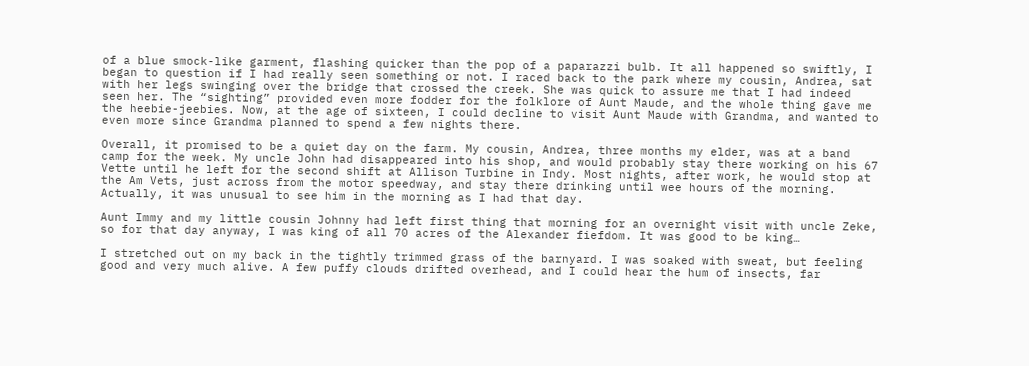of a blue smock-like garment, flashing quicker than the pop of a paparazzi bulb. It all happened so swiftly, I began to question if I had really seen something or not. I raced back to the park where my cousin, Andrea, sat with her legs swinging over the bridge that crossed the creek. She was quick to assure me that I had indeed seen her. The “sighting” provided even more fodder for the folklore of Aunt Maude, and the whole thing gave me the heebie-jeebies. Now, at the age of sixteen, I could decline to visit Aunt Maude with Grandma, and wanted to even more since Grandma planned to spend a few nights there.

Overall, it promised to be a quiet day on the farm. My cousin, Andrea, three months my elder, was at a band camp for the week. My uncle John had disappeared into his shop, and would probably stay there working on his 67 Vette until he left for the second shift at Allison Turbine in Indy. Most nights, after work, he would stop at the Am Vets, just across from the motor speedway, and stay there drinking until wee hours of the morning. Actually, it was unusual to see him in the morning as I had that day.

Aunt Immy and my little cousin Johnny had left first thing that morning for an overnight visit with uncle Zeke, so for that day anyway, I was king of all 70 acres of the Alexander fiefdom. It was good to be king…

I stretched out on my back in the tightly trimmed grass of the barnyard. I was soaked with sweat, but feeling good and very much alive. A few puffy clouds drifted overhead, and I could hear the hum of insects, far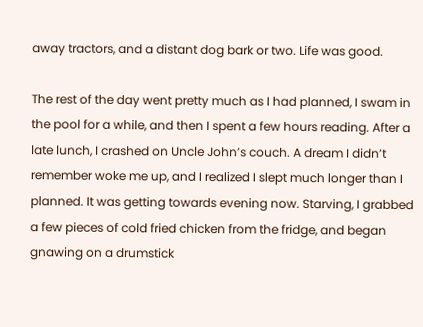away tractors, and a distant dog bark or two. Life was good.

The rest of the day went pretty much as I had planned, I swam in the pool for a while, and then I spent a few hours reading. After a late lunch, I crashed on Uncle John’s couch. A dream I didn’t remember woke me up, and I realized I slept much longer than I planned. It was getting towards evening now. Starving, I grabbed a few pieces of cold fried chicken from the fridge, and began gnawing on a drumstick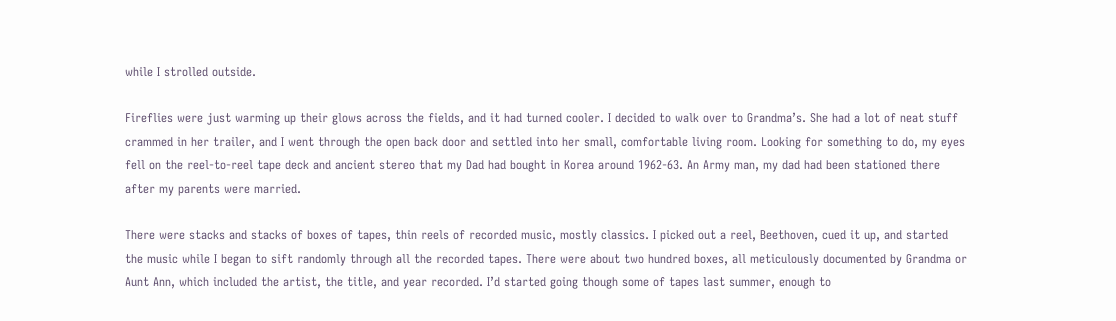while I strolled outside.

Fireflies were just warming up their glows across the fields, and it had turned cooler. I decided to walk over to Grandma’s. She had a lot of neat stuff crammed in her trailer, and I went through the open back door and settled into her small, comfortable living room. Looking for something to do, my eyes fell on the reel-to-reel tape deck and ancient stereo that my Dad had bought in Korea around 1962-63. An Army man, my dad had been stationed there after my parents were married.

There were stacks and stacks of boxes of tapes, thin reels of recorded music, mostly classics. I picked out a reel, Beethoven, cued it up, and started the music while I began to sift randomly through all the recorded tapes. There were about two hundred boxes, all meticulously documented by Grandma or Aunt Ann, which included the artist, the title, and year recorded. I’d started going though some of tapes last summer, enough to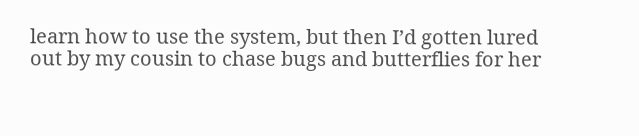learn how to use the system, but then I’d gotten lured out by my cousin to chase bugs and butterflies for her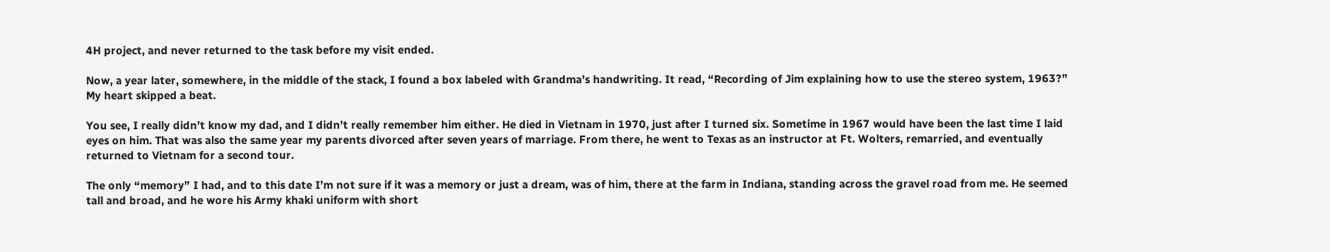4H project, and never returned to the task before my visit ended.

Now, a year later, somewhere, in the middle of the stack, I found a box labeled with Grandma’s handwriting. It read, “Recording of Jim explaining how to use the stereo system, 1963?” My heart skipped a beat.

You see, I really didn’t know my dad, and I didn’t really remember him either. He died in Vietnam in 1970, just after I turned six. Sometime in 1967 would have been the last time I laid eyes on him. That was also the same year my parents divorced after seven years of marriage. From there, he went to Texas as an instructor at Ft. Wolters, remarried, and eventually returned to Vietnam for a second tour.

The only “memory” I had, and to this date I’m not sure if it was a memory or just a dream, was of him, there at the farm in Indiana, standing across the gravel road from me. He seemed tall and broad, and he wore his Army khaki uniform with short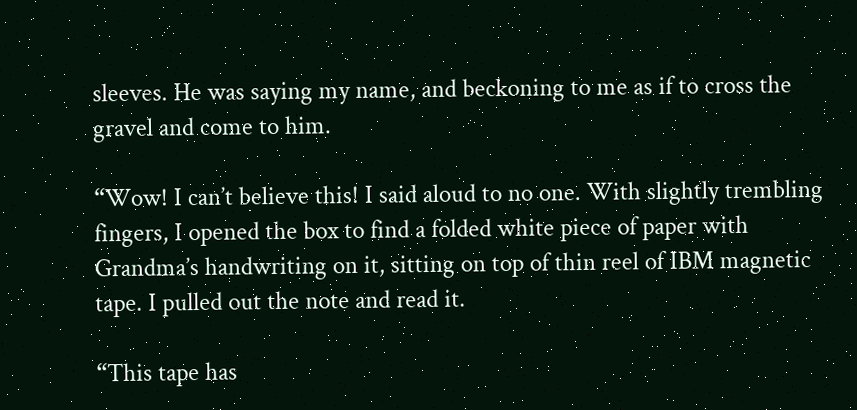sleeves. He was saying my name, and beckoning to me as if to cross the gravel and come to him.

“Wow! I can’t believe this! I said aloud to no one. With slightly trembling fingers, I opened the box to find a folded white piece of paper with Grandma’s handwriting on it, sitting on top of thin reel of IBM magnetic tape. I pulled out the note and read it.

“This tape has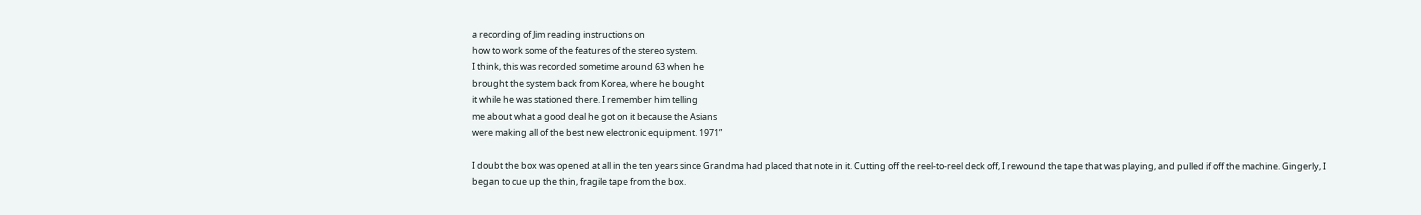a recording of Jim reading instructions on
how to work some of the features of the stereo system.
I think, this was recorded sometime around 63 when he
brought the system back from Korea, where he bought
it while he was stationed there. I remember him telling
me about what a good deal he got on it because the Asians
were making all of the best new electronic equipment. 1971”

I doubt the box was opened at all in the ten years since Grandma had placed that note in it. Cutting off the reel-to-reel deck off, I rewound the tape that was playing, and pulled if off the machine. Gingerly, I began to cue up the thin, fragile tape from the box.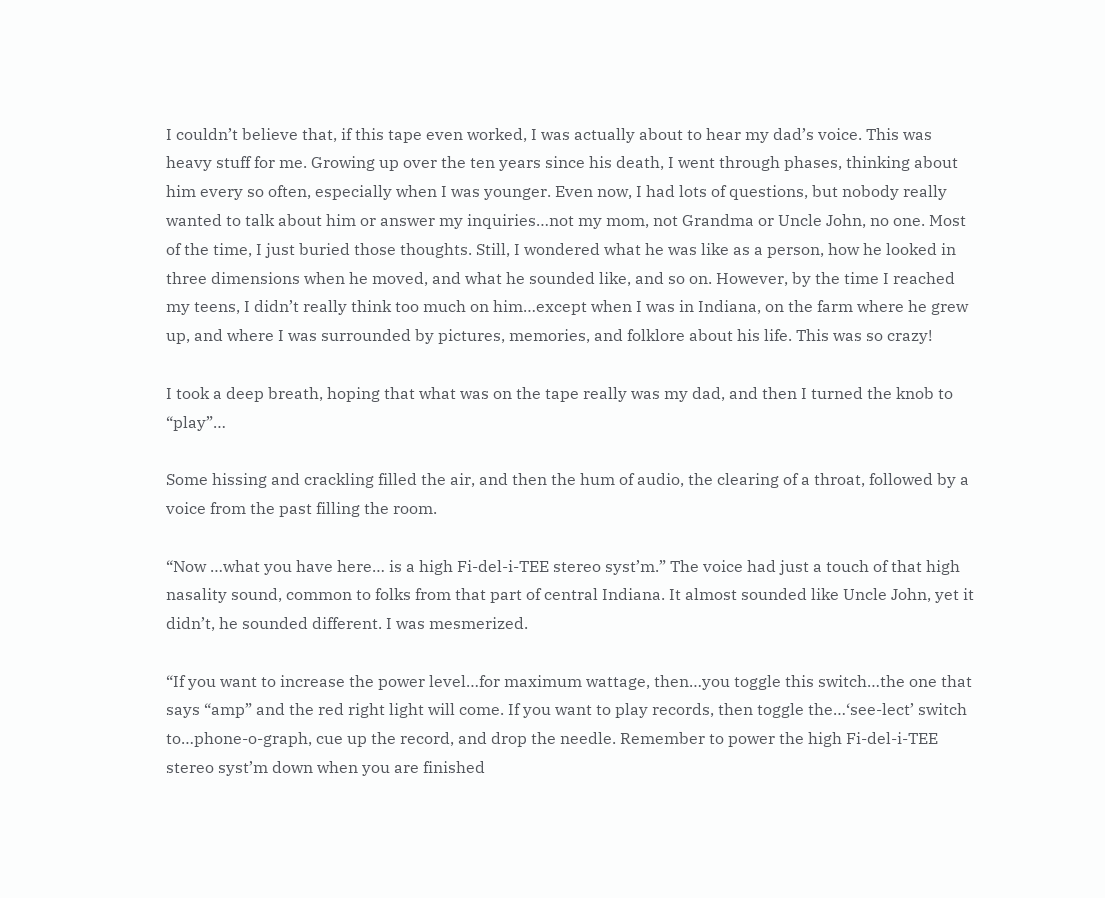I couldn’t believe that, if this tape even worked, I was actually about to hear my dad’s voice. This was heavy stuff for me. Growing up over the ten years since his death, I went through phases, thinking about him every so often, especially when I was younger. Even now, I had lots of questions, but nobody really wanted to talk about him or answer my inquiries…not my mom, not Grandma or Uncle John, no one. Most of the time, I just buried those thoughts. Still, I wondered what he was like as a person, how he looked in three dimensions when he moved, and what he sounded like, and so on. However, by the time I reached my teens, I didn’t really think too much on him…except when I was in Indiana, on the farm where he grew up, and where I was surrounded by pictures, memories, and folklore about his life. This was so crazy!

I took a deep breath, hoping that what was on the tape really was my dad, and then I turned the knob to “play”…

Some hissing and crackling filled the air, and then the hum of audio, the clearing of a throat, followed by a voice from the past filling the room.

“Now …what you have here… is a high Fi-del-i-TEE stereo syst’m.” The voice had just a touch of that high nasality sound, common to folks from that part of central Indiana. It almost sounded like Uncle John, yet it didn’t, he sounded different. I was mesmerized.

“If you want to increase the power level…for maximum wattage, then…you toggle this switch…the one that says “amp” and the red right light will come. If you want to play records, then toggle the…‘see-lect’ switch to…phone-o-graph, cue up the record, and drop the needle. Remember to power the high Fi-del-i-TEE stereo syst’m down when you are finished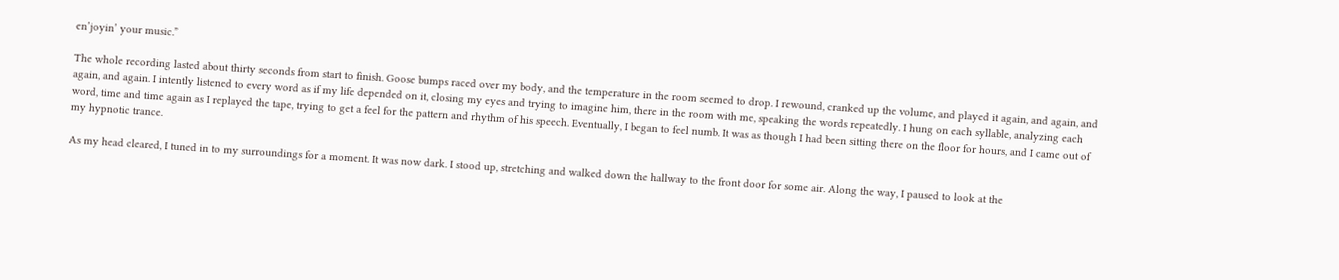en’joyin’ your music.”

The whole recording lasted about thirty seconds from start to finish. Goose bumps raced over my body, and the temperature in the room seemed to drop. I rewound, cranked up the volume, and played it again, and again, and again, and again. I intently listened to every word as if my life depended on it, closing my eyes and trying to imagine him, there in the room with me, speaking the words repeatedly. I hung on each syllable, analyzing each word, time and time again as I replayed the tape, trying to get a feel for the pattern and rhythm of his speech. Eventually, I began to feel numb. It was as though I had been sitting there on the floor for hours, and I came out of my hypnotic trance.

As my head cleared, I tuned in to my surroundings for a moment. It was now dark. I stood up, stretching and walked down the hallway to the front door for some air. Along the way, I paused to look at the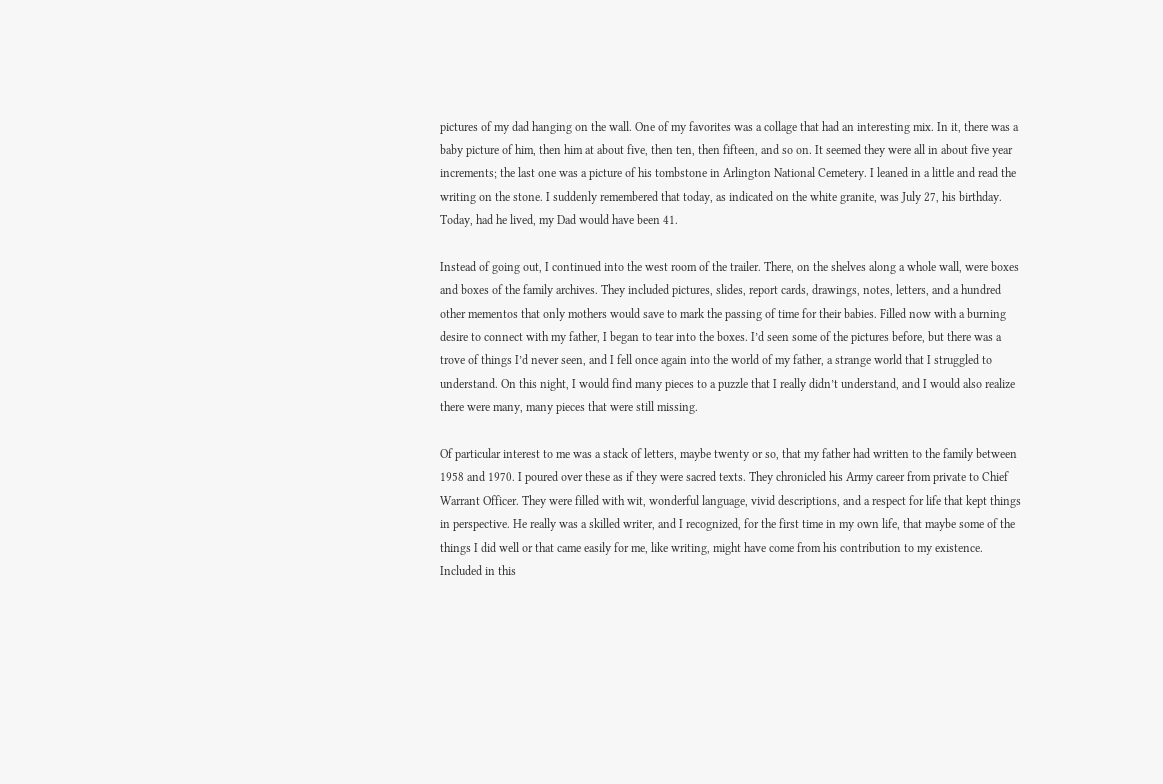pictures of my dad hanging on the wall. One of my favorites was a collage that had an interesting mix. In it, there was a baby picture of him, then him at about five, then ten, then fifteen, and so on. It seemed they were all in about five year increments; the last one was a picture of his tombstone in Arlington National Cemetery. I leaned in a little and read the writing on the stone. I suddenly remembered that today, as indicated on the white granite, was July 27, his birthday. Today, had he lived, my Dad would have been 41.

Instead of going out, I continued into the west room of the trailer. There, on the shelves along a whole wall, were boxes and boxes of the family archives. They included pictures, slides, report cards, drawings, notes, letters, and a hundred other mementos that only mothers would save to mark the passing of time for their babies. Filled now with a burning desire to connect with my father, I began to tear into the boxes. I’d seen some of the pictures before, but there was a trove of things I’d never seen, and I fell once again into the world of my father, a strange world that I struggled to understand. On this night, I would find many pieces to a puzzle that I really didn’t understand, and I would also realize there were many, many pieces that were still missing.

Of particular interest to me was a stack of letters, maybe twenty or so, that my father had written to the family between 1958 and 1970. I poured over these as if they were sacred texts. They chronicled his Army career from private to Chief Warrant Officer. They were filled with wit, wonderful language, vivid descriptions, and a respect for life that kept things in perspective. He really was a skilled writer, and I recognized, for the first time in my own life, that maybe some of the things I did well or that came easily for me, like writing, might have come from his contribution to my existence. Included in this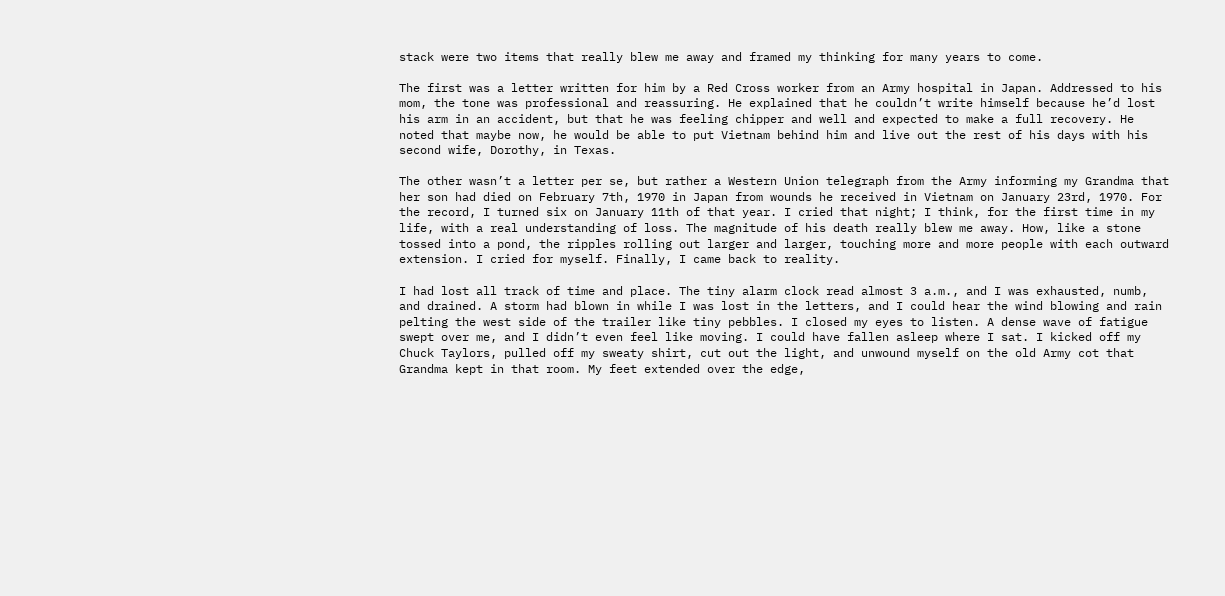stack were two items that really blew me away and framed my thinking for many years to come.

The first was a letter written for him by a Red Cross worker from an Army hospital in Japan. Addressed to his mom, the tone was professional and reassuring. He explained that he couldn’t write himself because he’d lost his arm in an accident, but that he was feeling chipper and well and expected to make a full recovery. He noted that maybe now, he would be able to put Vietnam behind him and live out the rest of his days with his second wife, Dorothy, in Texas.

The other wasn’t a letter per se, but rather a Western Union telegraph from the Army informing my Grandma that her son had died on February 7th, 1970 in Japan from wounds he received in Vietnam on January 23rd, 1970. For the record, I turned six on January 11th of that year. I cried that night; I think, for the first time in my life, with a real understanding of loss. The magnitude of his death really blew me away. How, like a stone tossed into a pond, the ripples rolling out larger and larger, touching more and more people with each outward extension. I cried for myself. Finally, I came back to reality.

I had lost all track of time and place. The tiny alarm clock read almost 3 a.m., and I was exhausted, numb, and drained. A storm had blown in while I was lost in the letters, and I could hear the wind blowing and rain pelting the west side of the trailer like tiny pebbles. I closed my eyes to listen. A dense wave of fatigue swept over me, and I didn’t even feel like moving. I could have fallen asleep where I sat. I kicked off my Chuck Taylors, pulled off my sweaty shirt, cut out the light, and unwound myself on the old Army cot that Grandma kept in that room. My feet extended over the edge,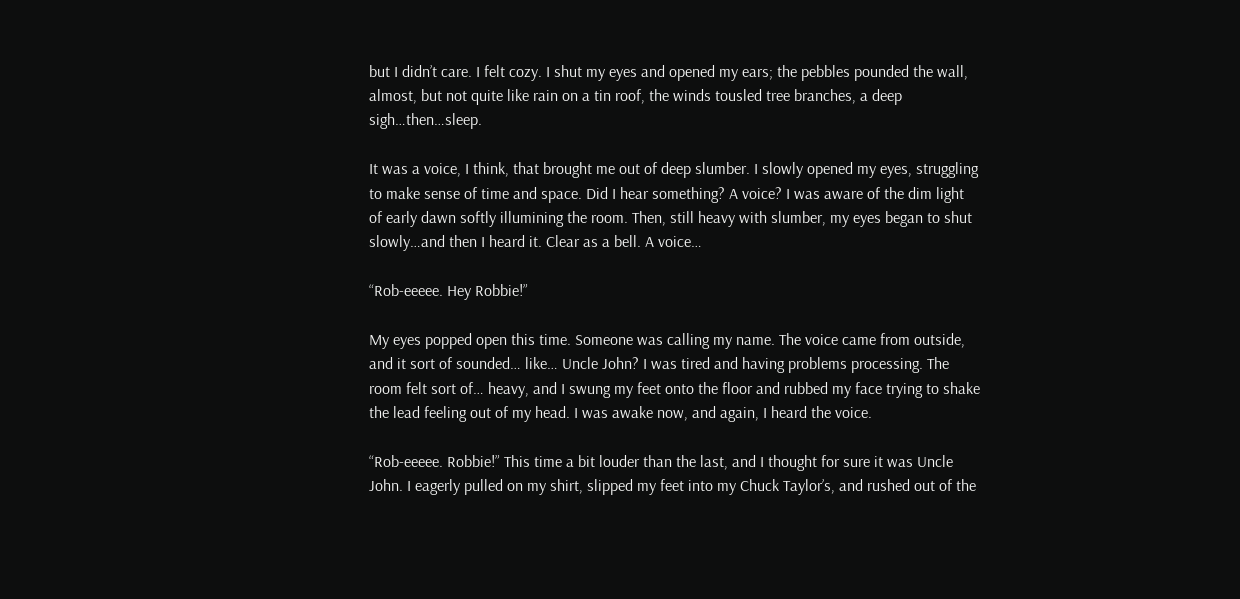but I didn’t care. I felt cozy. I shut my eyes and opened my ears; the pebbles pounded the wall, almost, but not quite like rain on a tin roof, the winds tousled tree branches, a deep sigh…then…sleep.

It was a voice, I think, that brought me out of deep slumber. I slowly opened my eyes, struggling to make sense of time and space. Did I hear something? A voice? I was aware of the dim light of early dawn softly illumining the room. Then, still heavy with slumber, my eyes began to shut slowly…and then I heard it. Clear as a bell. A voice…

“Rob-eeeee. Hey Robbie!”

My eyes popped open this time. Someone was calling my name. The voice came from outside, and it sort of sounded… like… Uncle John? I was tired and having problems processing. The room felt sort of… heavy, and I swung my feet onto the floor and rubbed my face trying to shake the lead feeling out of my head. I was awake now, and again, I heard the voice.

“Rob-eeeee. Robbie!” This time a bit louder than the last, and I thought for sure it was Uncle John. I eagerly pulled on my shirt, slipped my feet into my Chuck Taylor’s, and rushed out of the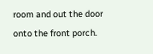room and out the door onto the front porch.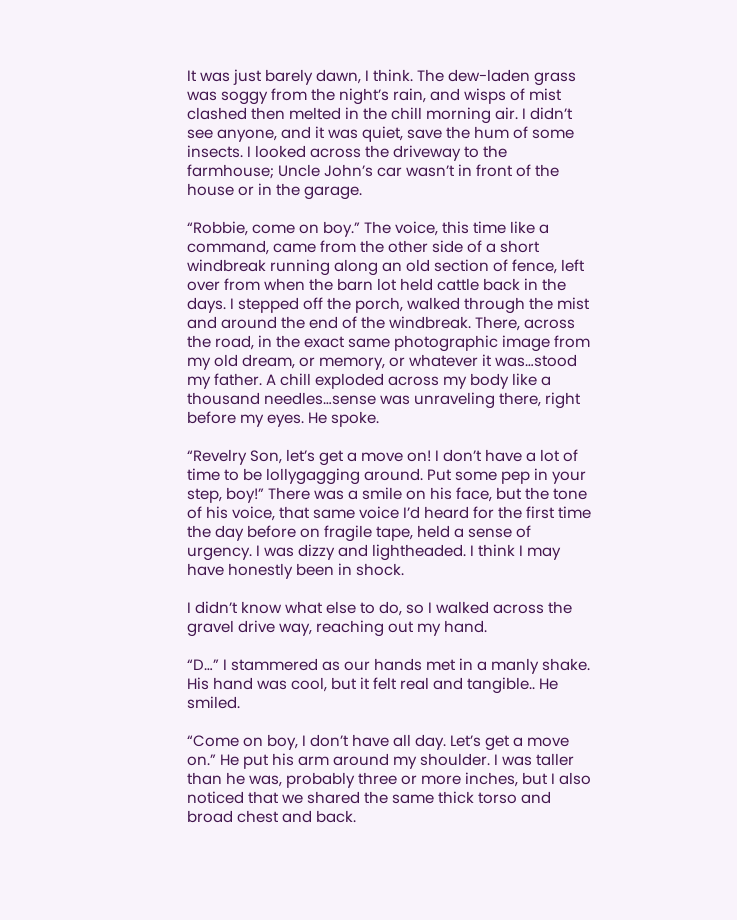It was just barely dawn, I think. The dew-laden grass was soggy from the night’s rain, and wisps of mist clashed then melted in the chill morning air. I didn’t see anyone, and it was quiet, save the hum of some insects. I looked across the driveway to the farmhouse; Uncle John’s car wasn’t in front of the house or in the garage.

“Robbie, come on boy.” The voice, this time like a command, came from the other side of a short windbreak running along an old section of fence, left over from when the barn lot held cattle back in the days. I stepped off the porch, walked through the mist and around the end of the windbreak. There, across the road, in the exact same photographic image from my old dream, or memory, or whatever it was…stood my father. A chill exploded across my body like a thousand needles…sense was unraveling there, right before my eyes. He spoke.

“Revelry Son, let’s get a move on! I don’t have a lot of time to be lollygagging around. Put some pep in your step, boy!” There was a smile on his face, but the tone of his voice, that same voice I’d heard for the first time the day before on fragile tape, held a sense of urgency. I was dizzy and lightheaded. I think I may have honestly been in shock.

I didn’t know what else to do, so I walked across the gravel drive way, reaching out my hand.

“D…” I stammered as our hands met in a manly shake. His hand was cool, but it felt real and tangible.. He smiled.

“Come on boy, I don’t have all day. Let’s get a move on.” He put his arm around my shoulder. I was taller than he was, probably three or more inches, but I also noticed that we shared the same thick torso and broad chest and back.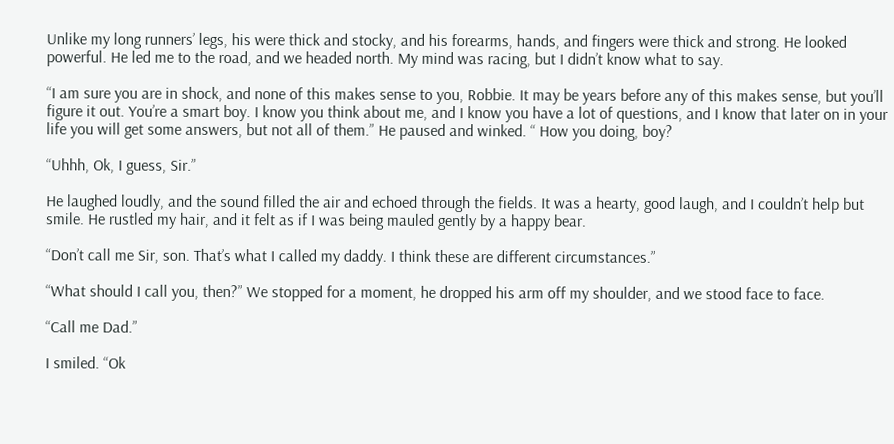Unlike my long runners’ legs, his were thick and stocky, and his forearms, hands, and fingers were thick and strong. He looked powerful. He led me to the road, and we headed north. My mind was racing, but I didn’t know what to say.

“I am sure you are in shock, and none of this makes sense to you, Robbie. It may be years before any of this makes sense, but you’ll figure it out. You’re a smart boy. I know you think about me, and I know you have a lot of questions, and I know that later on in your life you will get some answers, but not all of them.” He paused and winked. “ How you doing, boy?

“Uhhh, Ok, I guess, Sir.”

He laughed loudly, and the sound filled the air and echoed through the fields. It was a hearty, good laugh, and I couldn’t help but smile. He rustled my hair, and it felt as if I was being mauled gently by a happy bear.

“Don’t call me Sir, son. That’s what I called my daddy. I think these are different circumstances.”

“What should I call you, then?” We stopped for a moment, he dropped his arm off my shoulder, and we stood face to face.

“Call me Dad.”

I smiled. “Ok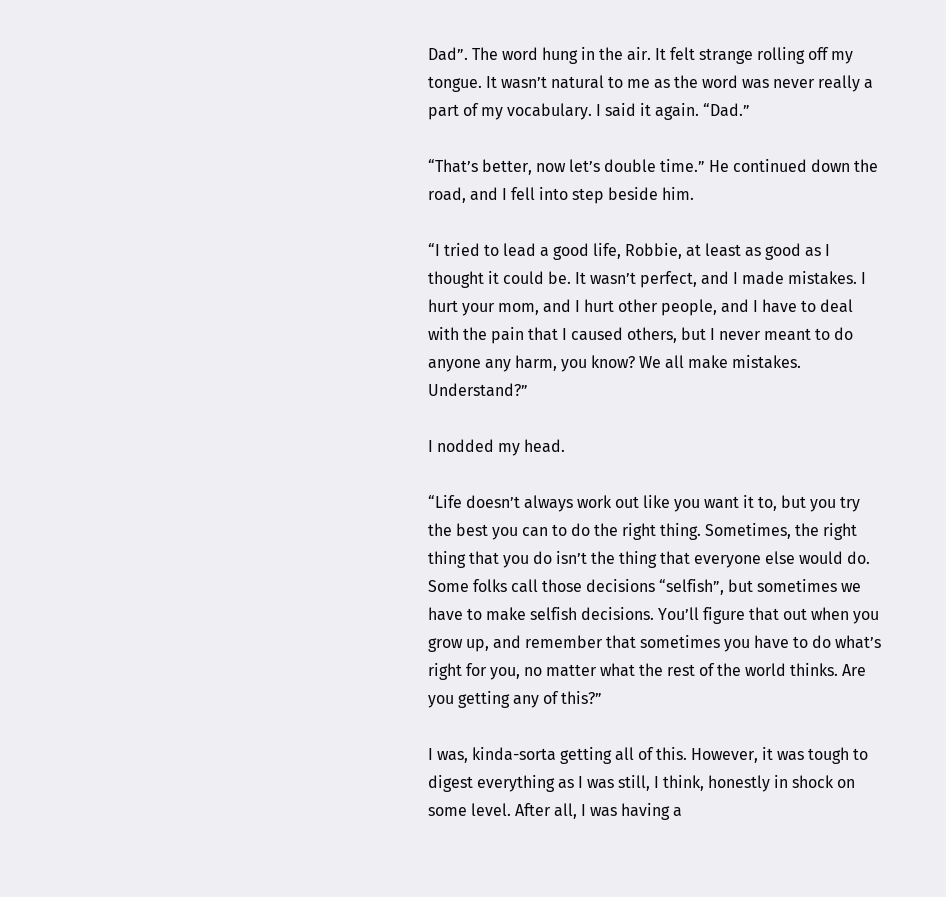Dad”. The word hung in the air. It felt strange rolling off my tongue. It wasn’t natural to me as the word was never really a part of my vocabulary. I said it again. “Dad.”

“That’s better, now let’s double time.” He continued down the road, and I fell into step beside him.

“I tried to lead a good life, Robbie, at least as good as I thought it could be. It wasn’t perfect, and I made mistakes. I hurt your mom, and I hurt other people, and I have to deal with the pain that I caused others, but I never meant to do anyone any harm, you know? We all make mistakes. Understand?”

I nodded my head.

“Life doesn’t always work out like you want it to, but you try the best you can to do the right thing. Sometimes, the right thing that you do isn’t the thing that everyone else would do. Some folks call those decisions “selfish”, but sometimes we have to make selfish decisions. You’ll figure that out when you grow up, and remember that sometimes you have to do what’s right for you, no matter what the rest of the world thinks. Are you getting any of this?”

I was, kinda-sorta getting all of this. However, it was tough to digest everything as I was still, I think, honestly in shock on some level. After all, I was having a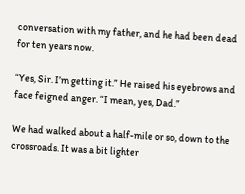conversation with my father, and he had been dead for ten years now.

“Yes, Sir. I’m getting it.” He raised his eyebrows and face feigned anger. “I mean, yes, Dad.”

We had walked about a half-mile or so, down to the crossroads. It was a bit lighter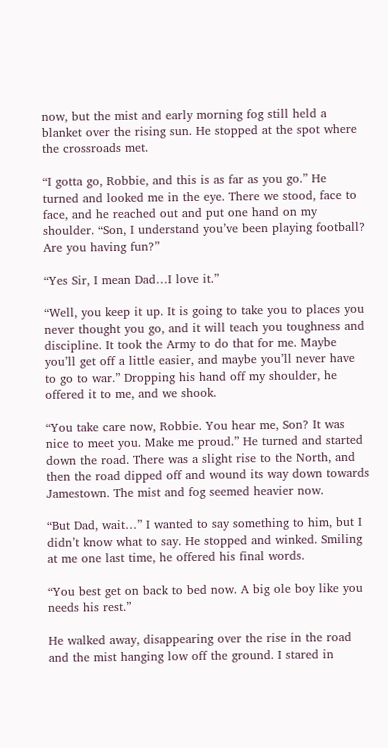now, but the mist and early morning fog still held a blanket over the rising sun. He stopped at the spot where the crossroads met.

“I gotta go, Robbie, and this is as far as you go.” He turned and looked me in the eye. There we stood, face to face, and he reached out and put one hand on my shoulder. “Son, I understand you’ve been playing football? Are you having fun?”

“Yes Sir, I mean Dad…I love it.”

“Well, you keep it up. It is going to take you to places you never thought you go, and it will teach you toughness and discipline. It took the Army to do that for me. Maybe you’ll get off a little easier, and maybe you’ll never have to go to war.” Dropping his hand off my shoulder, he offered it to me, and we shook.

“You take care now, Robbie. You hear me, Son? It was nice to meet you. Make me proud.” He turned and started down the road. There was a slight rise to the North, and then the road dipped off and wound its way down towards Jamestown. The mist and fog seemed heavier now.

“But Dad, wait…” I wanted to say something to him, but I didn’t know what to say. He stopped and winked. Smiling at me one last time, he offered his final words.

“You best get on back to bed now. A big ole boy like you needs his rest.”

He walked away, disappearing over the rise in the road and the mist hanging low off the ground. I stared in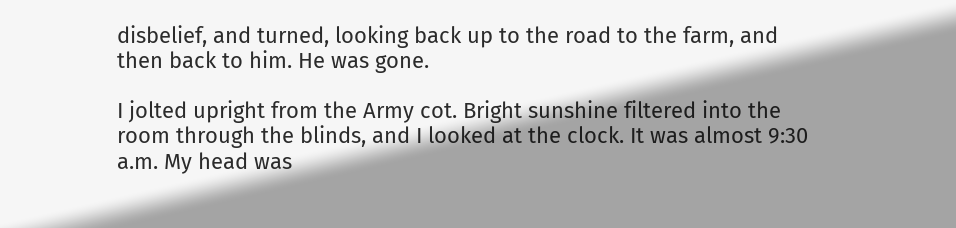disbelief, and turned, looking back up to the road to the farm, and then back to him. He was gone.

I jolted upright from the Army cot. Bright sunshine filtered into the room through the blinds, and I looked at the clock. It was almost 9:30 a.m. My head was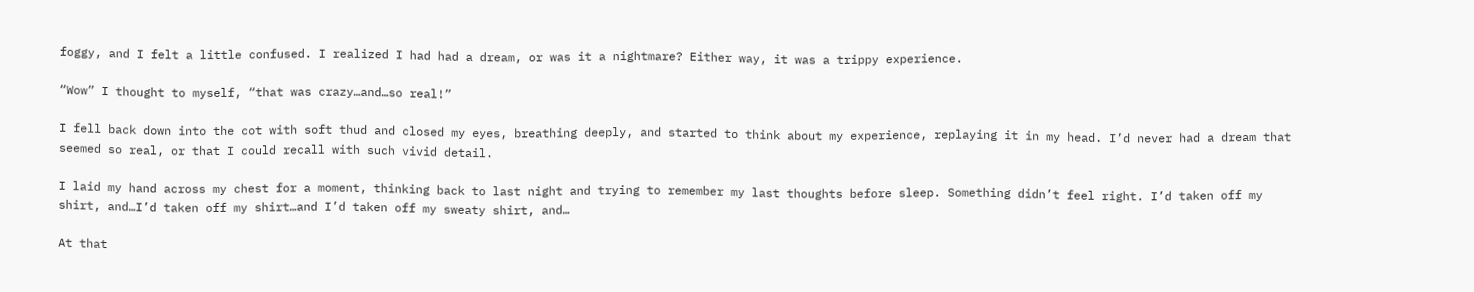foggy, and I felt a little confused. I realized I had had a dream, or was it a nightmare? Either way, it was a trippy experience.

“Wow” I thought to myself, “that was crazy…and…so real!”

I fell back down into the cot with soft thud and closed my eyes, breathing deeply, and started to think about my experience, replaying it in my head. I’d never had a dream that seemed so real, or that I could recall with such vivid detail.

I laid my hand across my chest for a moment, thinking back to last night and trying to remember my last thoughts before sleep. Something didn’t feel right. I’d taken off my shirt, and…I’d taken off my shirt…and I’d taken off my sweaty shirt, and…

At that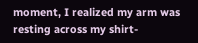moment, I realized my arm was resting across my shirt-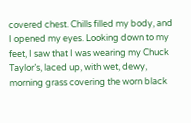covered chest. Chills filled my body, and I opened my eyes. Looking down to my feet, I saw that I was wearing my Chuck Taylor’s, laced up, with wet, dewy, morning grass covering the worn black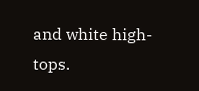and white high-tops.